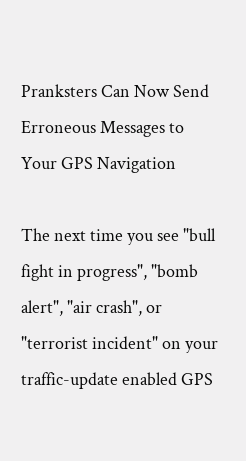Pranksters Can Now Send Erroneous Messages to Your GPS Navigation

The next time you see "bull fight in progress", "bomb alert", "air crash", or "terrorist incident" on your traffic-update enabled GPS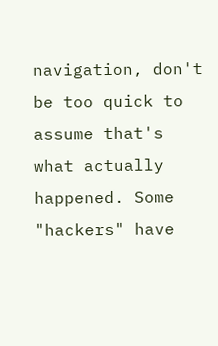navigation, don't be too quick to assume that's what actually happened. Some "hackers" have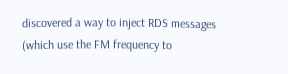discovered a way to inject RDS messages (which use the FM frequency to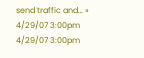send traffic and… » 4/29/07 3:00pm 4/29/07 3:00pm